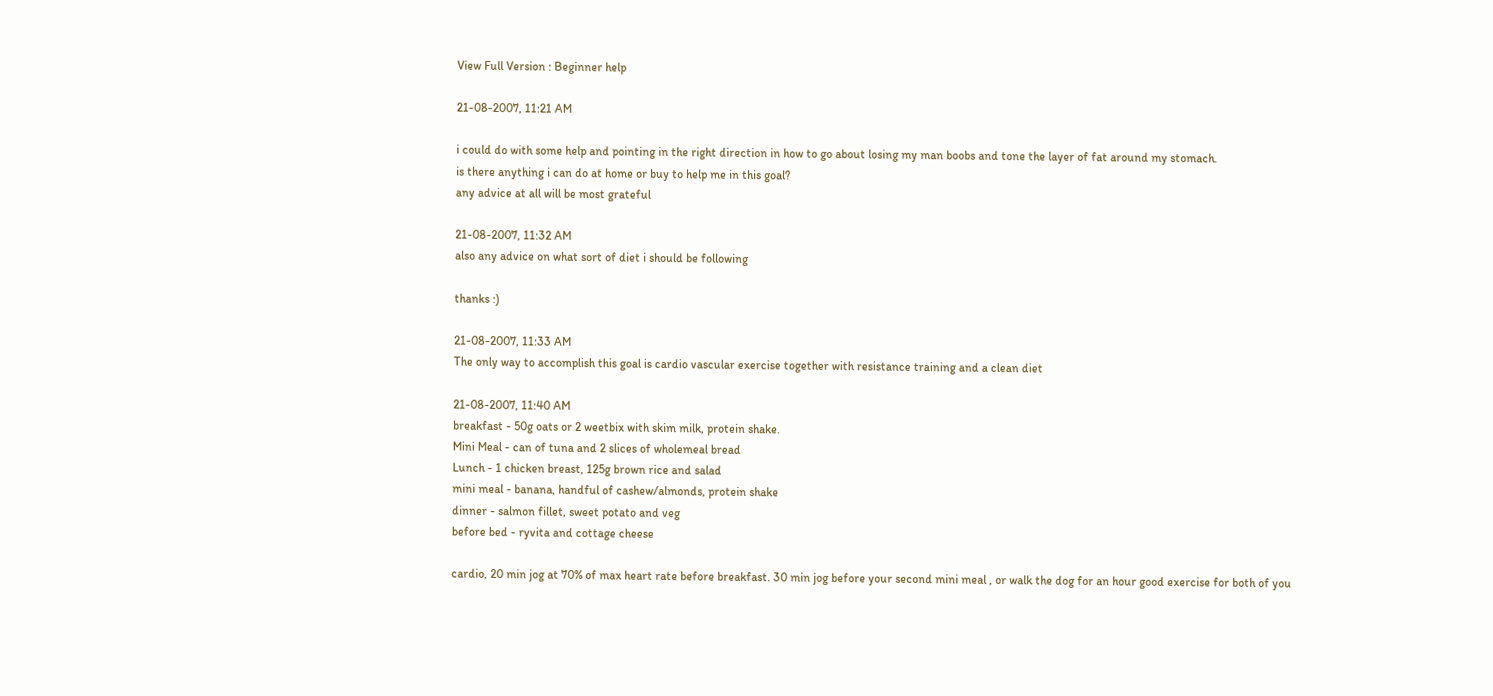View Full Version : Beginner help

21-08-2007, 11:21 AM

i could do with some help and pointing in the right direction in how to go about losing my man boobs and tone the layer of fat around my stomach.
is there anything i can do at home or buy to help me in this goal?
any advice at all will be most grateful

21-08-2007, 11:32 AM
also any advice on what sort of diet i should be following

thanks :)

21-08-2007, 11:33 AM
The only way to accomplish this goal is cardio vascular exercise together with resistance training and a clean diet

21-08-2007, 11:40 AM
breakfast - 50g oats or 2 weetbix with skim milk, protein shake.
Mini Meal - can of tuna and 2 slices of wholemeal bread
Lunch - 1 chicken breast, 125g brown rice and salad
mini meal - banana, handful of cashew/almonds, protein shake
dinner - salmon fillet, sweet potato and veg
before bed - ryvita and cottage cheese

cardio, 20 min jog at 70% of max heart rate before breakfast. 30 min jog before your second mini meal , or walk the dog for an hour good exercise for both of you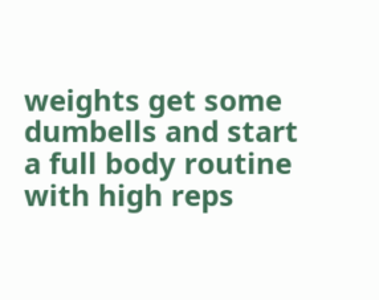weights get some dumbells and start a full body routine with high reps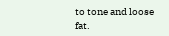to tone and loose fat.